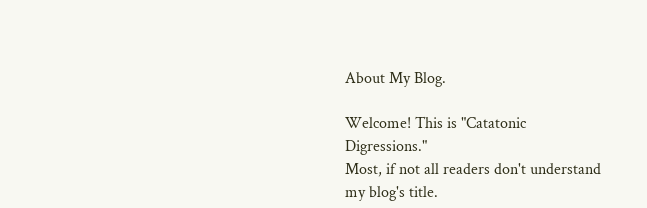About My Blog.

Welcome! This is "Catatonic Digressions."
Most, if not all readers don't understand my blog's title.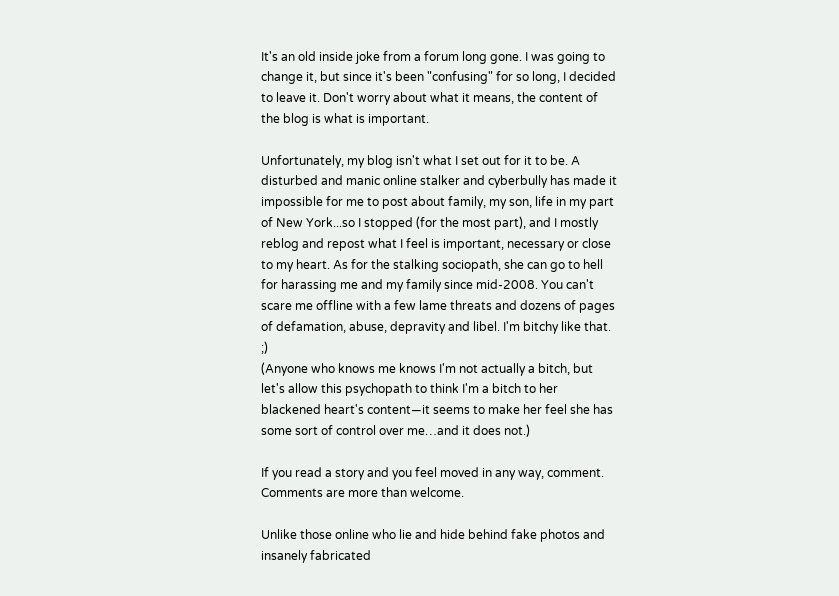It's an old inside joke from a forum long gone. I was going to change it, but since it's been "confusing" for so long, I decided to leave it. Don't worry about what it means, the content of the blog is what is important.

Unfortunately, my blog isn't what I set out for it to be. A disturbed and manic online stalker and cyberbully has made it impossible for me to post about family, my son, life in my part of New York...so I stopped (for the most part), and I mostly reblog and repost what I feel is important, necessary or close to my heart. As for the stalking sociopath, she can go to hell for harassing me and my family since mid-2008. You can't scare me offline with a few lame threats and dozens of pages of defamation, abuse, depravity and libel. I'm bitchy like that. ;)
(Anyone who knows me knows I'm not actually a bitch, but let's allow this psychopath to think I'm a bitch to her blackened heart's content—it seems to make her feel she has some sort of control over me…and it does not.)

If you read a story and you feel moved in any way, comment. Comments are more than welcome.

Unlike those online who lie and hide behind fake photos and insanely fabricated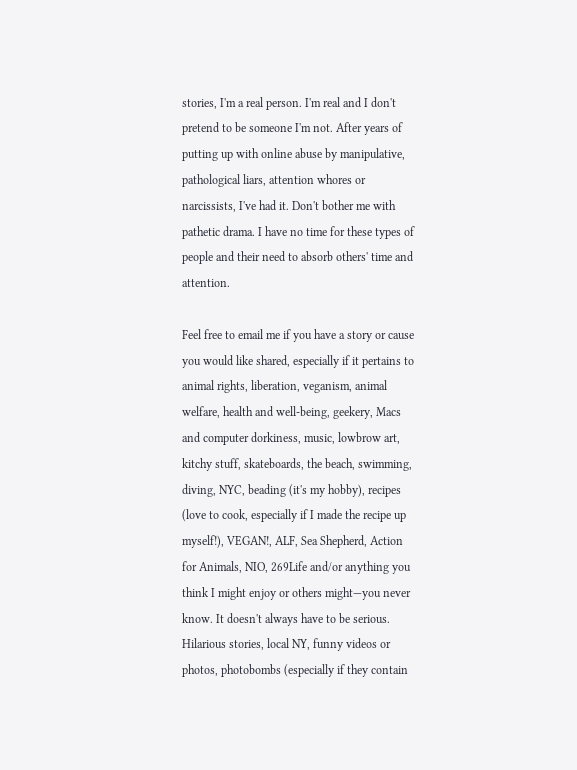stories, I'm a real person. I'm real and I don't pretend to be someone I'm not. After years of putting up with online abuse by manipulative, pathological liars, attention whores or narcissists, I've had it. Don't bother me with pathetic drama. I have no time for these types of people and their need to absorb others' time and attention.

Feel free to email me if you have a story or cause you would like shared, especially if it pertains to animal rights, liberation, veganism, animal welfare, health and well-being, geekery, Macs and computer dorkiness, music, lowbrow art, kitchy stuff, skateboards, the beach, swimming, diving, NYC, beading (it's my hobby), recipes (love to cook, especially if I made the recipe up myself!), VEGAN!, ALF, Sea Shepherd, Action for Animals, NIO, 269Life and/or anything you think I might enjoy or others might—you never know. It doesn't always have to be serious. Hilarious stories, local NY, funny videos or photos, photobombs (especially if they contain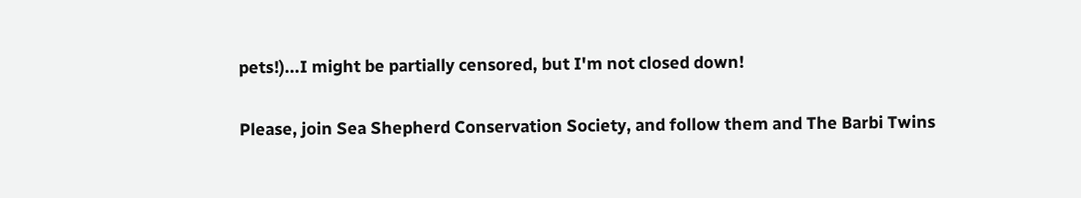pets!)...I might be partially censored, but I'm not closed down!

Please, join Sea Shepherd Conservation Society, and follow them and The Barbi Twins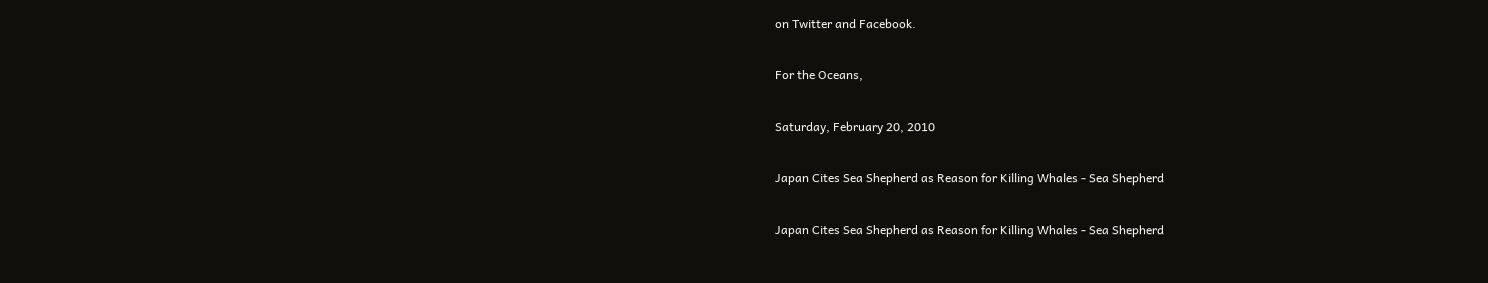on Twitter and Facebook.

For the Oceans,

Saturday, February 20, 2010

Japan Cites Sea Shepherd as Reason for Killing Whales - Sea Shepherd

Japan Cites Sea Shepherd as Reason for Killing Whales - Sea Shepherd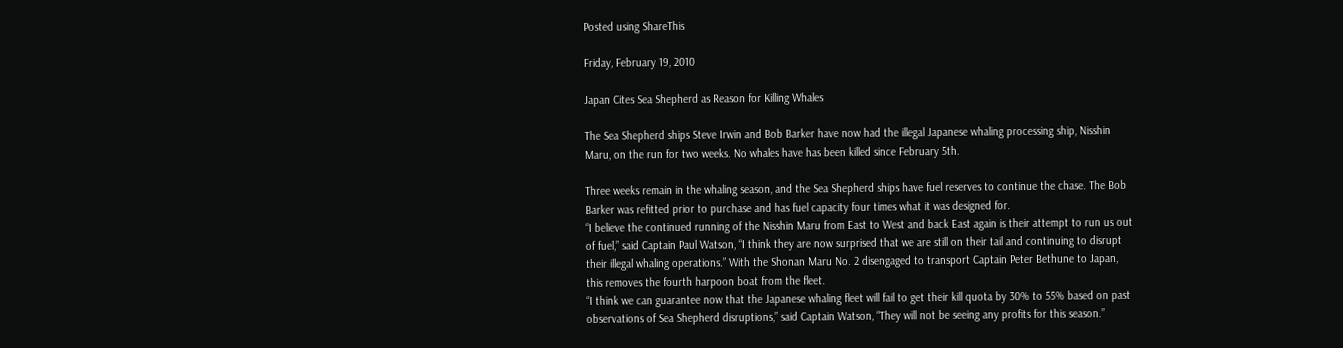Posted using ShareThis

Friday, February 19, 2010

Japan Cites Sea Shepherd as Reason for Killing Whales

The Sea Shepherd ships Steve Irwin and Bob Barker have now had the illegal Japanese whaling processing ship, Nisshin Maru, on the run for two weeks. No whales have has been killed since February 5th.

Three weeks remain in the whaling season, and the Sea Shepherd ships have fuel reserves to continue the chase. The Bob Barker was refitted prior to purchase and has fuel capacity four times what it was designed for.
“I believe the continued running of the Nisshin Maru from East to West and back East again is their attempt to run us out of fuel,” said Captain Paul Watson, “I think they are now surprised that we are still on their tail and continuing to disrupt their illegal whaling operations.” With the Shonan Maru No. 2 disengaged to transport Captain Peter Bethune to Japan, this removes the fourth harpoon boat from the fleet.
“I think we can guarantee now that the Japanese whaling fleet will fail to get their kill quota by 30% to 55% based on past observations of Sea Shepherd disruptions,” said Captain Watson, “They will not be seeing any profits for this season.”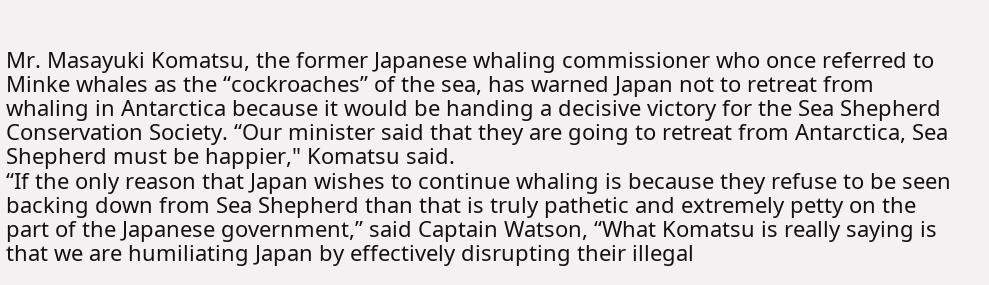Mr. Masayuki Komatsu, the former Japanese whaling commissioner who once referred to Minke whales as the “cockroaches” of the sea, has warned Japan not to retreat from whaling in Antarctica because it would be handing a decisive victory for the Sea Shepherd Conservation Society. “Our minister said that they are going to retreat from Antarctica, Sea Shepherd must be happier," Komatsu said.
“If the only reason that Japan wishes to continue whaling is because they refuse to be seen backing down from Sea Shepherd than that is truly pathetic and extremely petty on the part of the Japanese government,” said Captain Watson, “What Komatsu is really saying is that we are humiliating Japan by effectively disrupting their illegal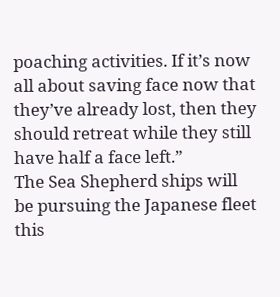poaching activities. If it’s now all about saving face now that they’ve already lost, then they should retreat while they still have half a face left.”
The Sea Shepherd ships will be pursuing the Japanese fleet this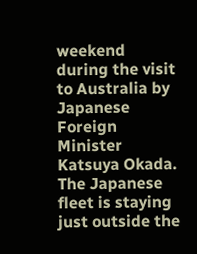weekend during the visit to Australia by Japanese Foreign Minister Katsuya Okada.
The Japanese fleet is staying just outside the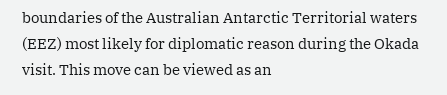boundaries of the Australian Antarctic Territorial waters (EEZ) most likely for diplomatic reason during the Okada visit. This move can be viewed as an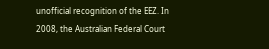unofficial recognition of the EEZ. In 2008, the Australian Federal Court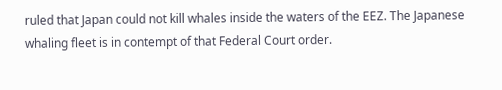ruled that Japan could not kill whales inside the waters of the EEZ. The Japanese whaling fleet is in contempt of that Federal Court order.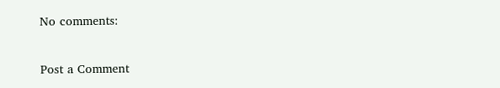No comments:

Post a Comment